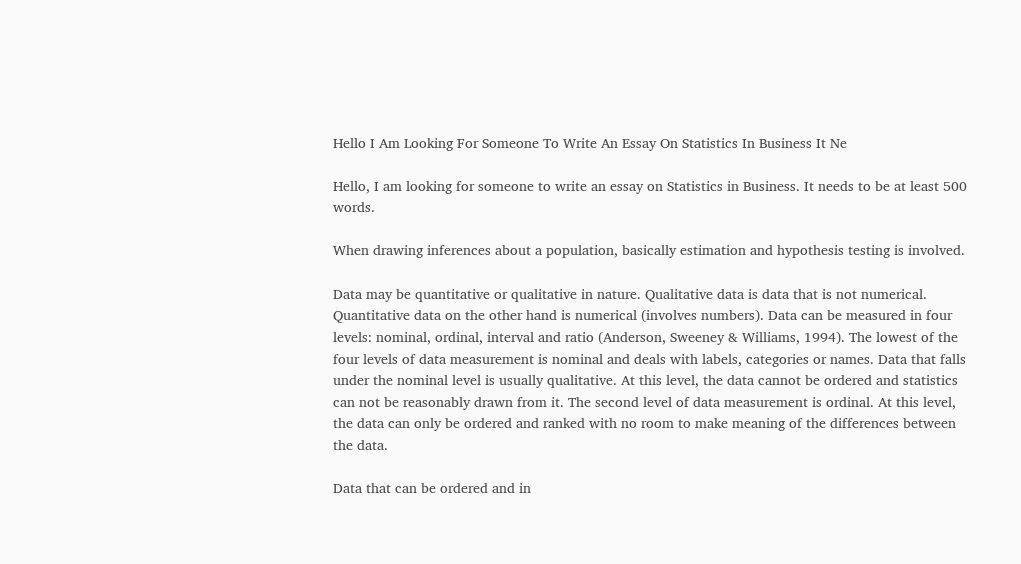Hello I Am Looking For Someone To Write An Essay On Statistics In Business It Ne

Hello, I am looking for someone to write an essay on Statistics in Business. It needs to be at least 500 words.

When drawing inferences about a population, basically estimation and hypothesis testing is involved.

Data may be quantitative or qualitative in nature. Qualitative data is data that is not numerical. Quantitative data on the other hand is numerical (involves numbers). Data can be measured in four levels: nominal, ordinal, interval and ratio (Anderson, Sweeney & Williams, 1994). The lowest of the four levels of data measurement is nominal and deals with labels, categories or names. Data that falls under the nominal level is usually qualitative. At this level, the data cannot be ordered and statistics can not be reasonably drawn from it. The second level of data measurement is ordinal. At this level, the data can only be ordered and ranked with no room to make meaning of the differences between the data.

Data that can be ordered and in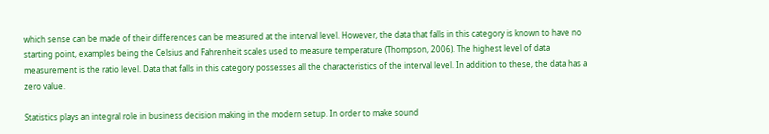which sense can be made of their differences can be measured at the interval level. However, the data that falls in this category is known to have no starting point, examples being the Celsius and Fahrenheit scales used to measure temperature (Thompson, 2006). The highest level of data measurement is the ratio level. Data that falls in this category possesses all the characteristics of the interval level. In addition to these, the data has a zero value.

Statistics plays an integral role in business decision making in the modern setup. In order to make sound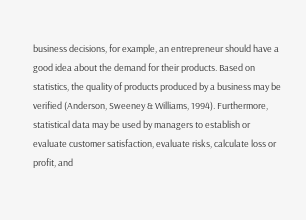business decisions, for example, an entrepreneur should have a good idea about the demand for their products. Based on statistics, the quality of products produced by a business may be verified (Anderson, Sweeney & Williams, 1994). Furthermore, statistical data may be used by managers to establish or evaluate customer satisfaction, evaluate risks, calculate loss or profit, and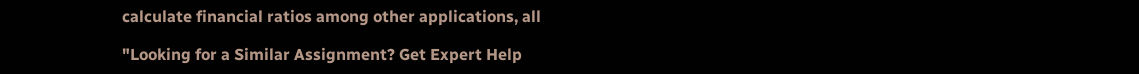calculate financial ratios among other applications, all

"Looking for a Similar Assignment? Get Expert Help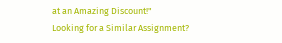at an Amazing Discount!"
Looking for a Similar Assignment?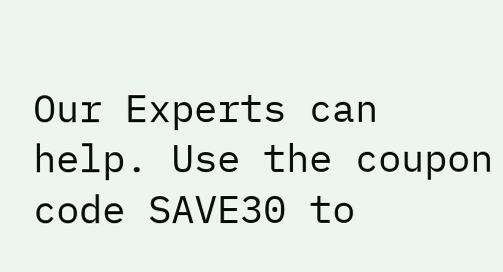Our Experts can help. Use the coupon code SAVE30 to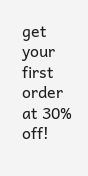get your first order at 30% off!